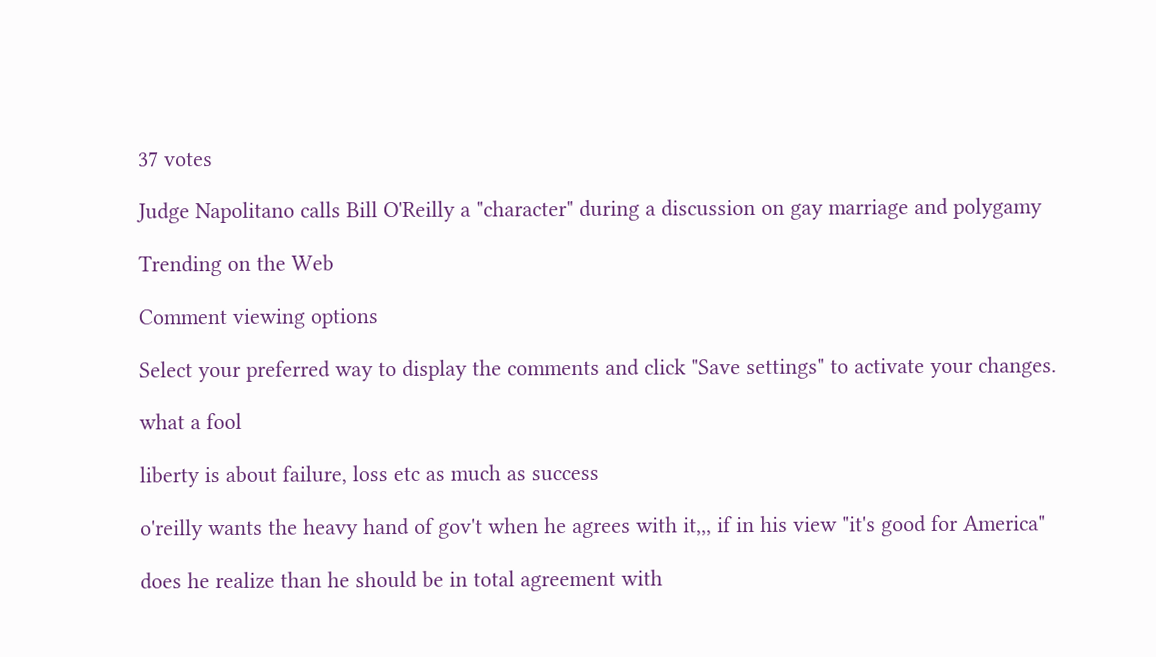37 votes

Judge Napolitano calls Bill O'Reilly a "character" during a discussion on gay marriage and polygamy

Trending on the Web

Comment viewing options

Select your preferred way to display the comments and click "Save settings" to activate your changes.

what a fool

liberty is about failure, loss etc as much as success

o'reilly wants the heavy hand of gov't when he agrees with it,,, if in his view "it's good for America"

does he realize than he should be in total agreement with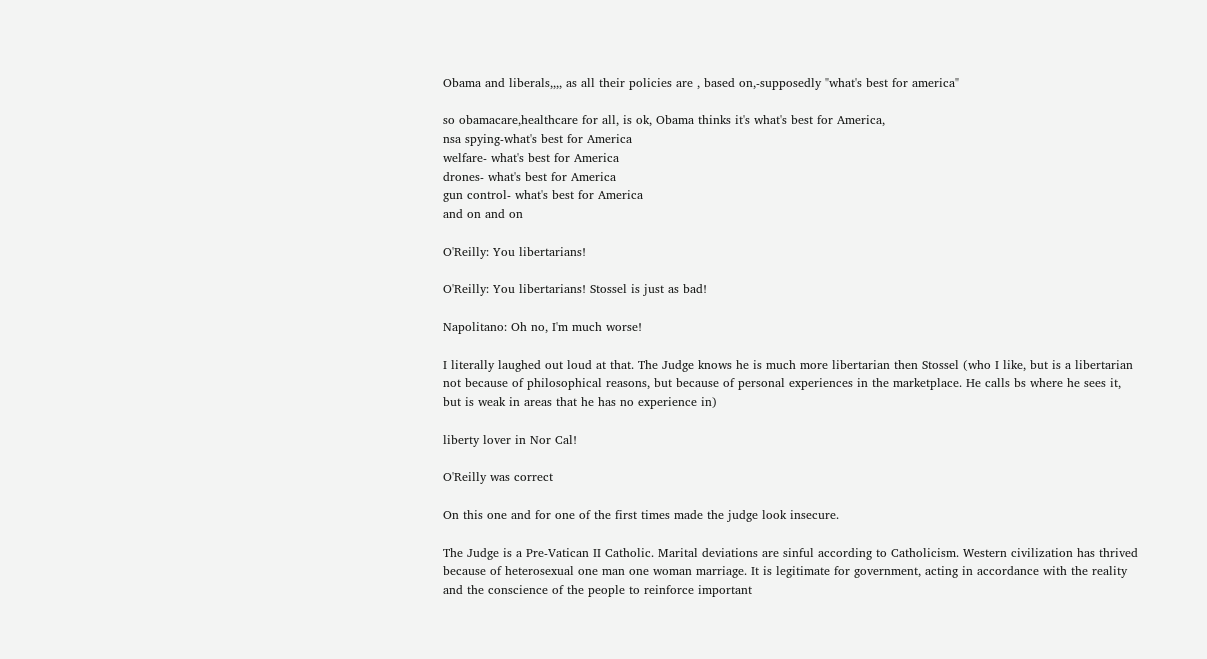Obama and liberals,,,, as all their policies are , based on,-supposedly "what's best for america"

so obamacare,healthcare for all, is ok, Obama thinks it's what's best for America,
nsa spying-what's best for America
welfare- what's best for America
drones- what's best for America
gun control- what's best for America
and on and on

O'Reilly: You libertarians!

O'Reilly: You libertarians! Stossel is just as bad!

Napolitano: Oh no, I'm much worse!

I literally laughed out loud at that. The Judge knows he is much more libertarian then Stossel (who I like, but is a libertarian not because of philosophical reasons, but because of personal experiences in the marketplace. He calls bs where he sees it, but is weak in areas that he has no experience in)

liberty lover in Nor Cal!

O'Reilly was correct

On this one and for one of the first times made the judge look insecure.

The Judge is a Pre-Vatican II Catholic. Marital deviations are sinful according to Catholicism. Western civilization has thrived because of heterosexual one man one woman marriage. It is legitimate for government, acting in accordance with the reality and the conscience of the people to reinforce important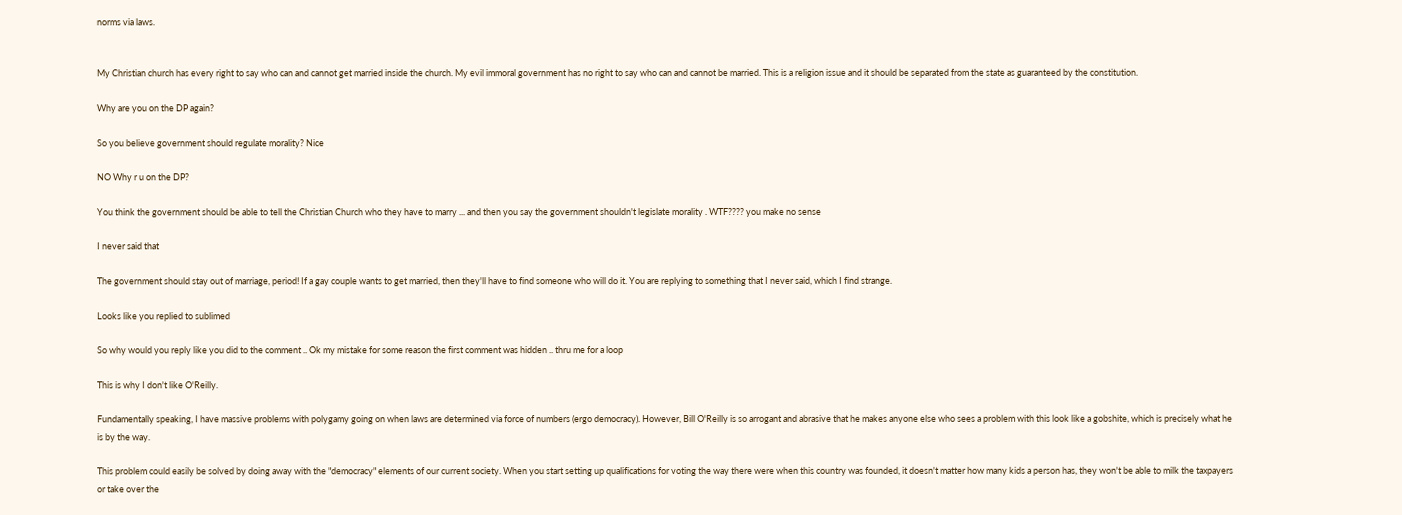norms via laws.


My Christian church has every right to say who can and cannot get married inside the church. My evil immoral government has no right to say who can and cannot be married. This is a religion issue and it should be separated from the state as guaranteed by the constitution.

Why are you on the DP again?

So you believe government should regulate morality? Nice

NO Why r u on the DP?

You think the government should be able to tell the Christian Church who they have to marry ... and then you say the government shouldn't legislate morality . WTF???? you make no sense

I never said that

The government should stay out of marriage, period! If a gay couple wants to get married, then they'll have to find someone who will do it. You are replying to something that I never said, which I find strange.

Looks like you replied to sublimed

So why would you reply like you did to the comment .. Ok my mistake for some reason the first comment was hidden .. thru me for a loop

This is why I don't like O'Reilly.

Fundamentally speaking, I have massive problems with polygamy going on when laws are determined via force of numbers (ergo democracy). However, Bill O'Reilly is so arrogant and abrasive that he makes anyone else who sees a problem with this look like a gobshite, which is precisely what he is by the way.

This problem could easily be solved by doing away with the "democracy" elements of our current society. When you start setting up qualifications for voting the way there were when this country was founded, it doesn't matter how many kids a person has, they won't be able to milk the taxpayers or take over the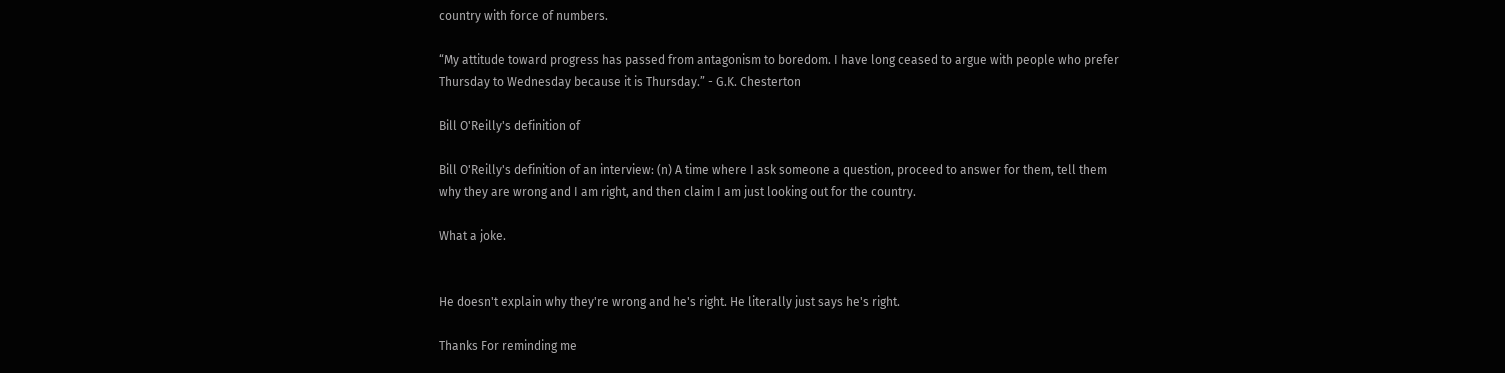country with force of numbers.

“My attitude toward progress has passed from antagonism to boredom. I have long ceased to argue with people who prefer Thursday to Wednesday because it is Thursday.” - G.K. Chesterton

Bill O'Reilly's definition of

Bill O'Reilly's definition of an interview: (n) A time where I ask someone a question, proceed to answer for them, tell them why they are wrong and I am right, and then claim I am just looking out for the country.

What a joke.


He doesn't explain why they're wrong and he's right. He literally just says he's right.

Thanks For reminding me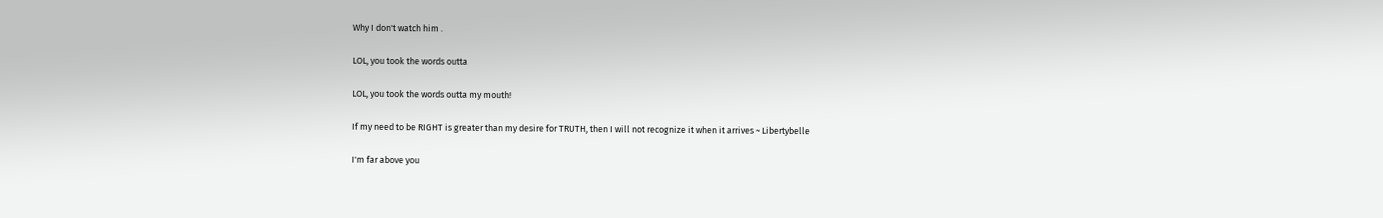Why I don't watch him .

LOL, you took the words outta

LOL, you took the words outta my mouth!

If my need to be RIGHT is greater than my desire for TRUTH, then I will not recognize it when it arrives ~ Libertybelle

I'm far above you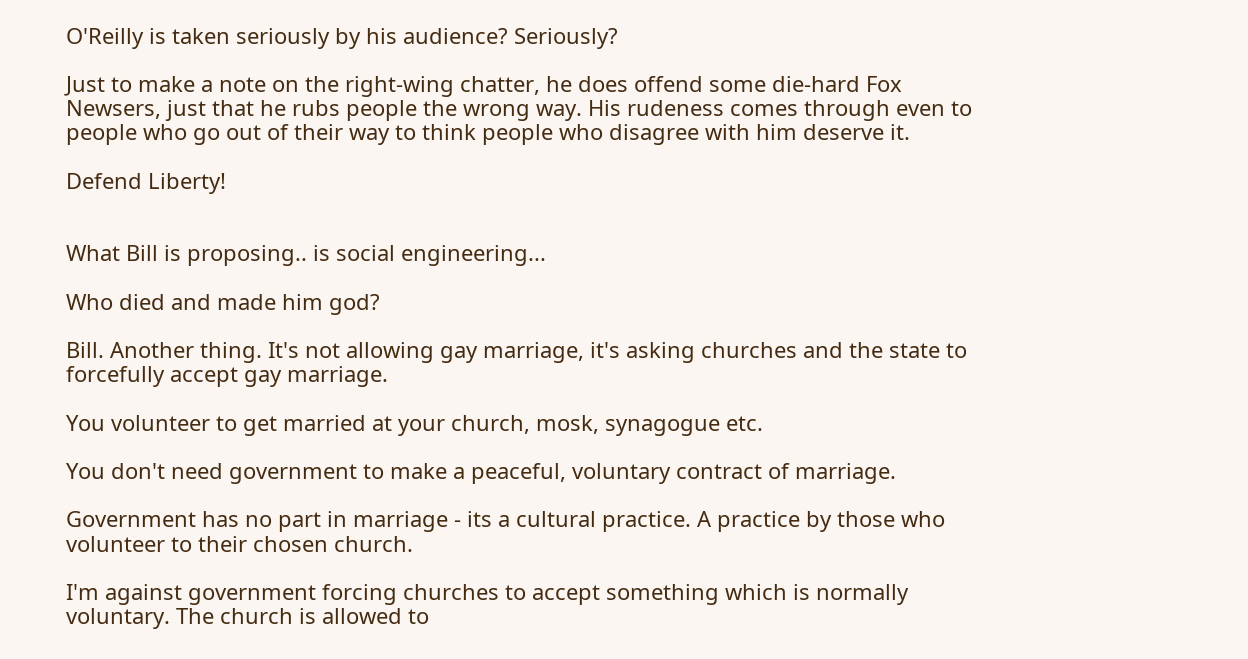O'Reilly is taken seriously by his audience? Seriously?

Just to make a note on the right-wing chatter, he does offend some die-hard Fox Newsers, just that he rubs people the wrong way. His rudeness comes through even to people who go out of their way to think people who disagree with him deserve it.

Defend Liberty!


What Bill is proposing.. is social engineering...

Who died and made him god?

Bill. Another thing. It's not allowing gay marriage, it's asking churches and the state to forcefully accept gay marriage.

You volunteer to get married at your church, mosk, synagogue etc.

You don't need government to make a peaceful, voluntary contract of marriage.

Government has no part in marriage - its a cultural practice. A practice by those who volunteer to their chosen church.

I'm against government forcing churches to accept something which is normally voluntary. The church is allowed to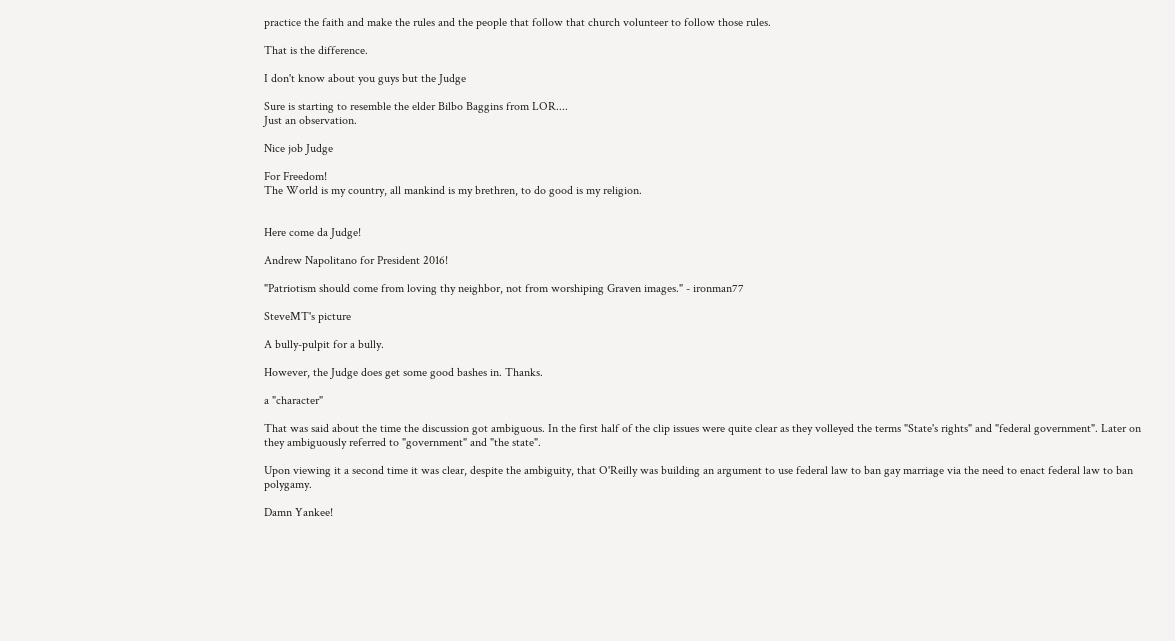practice the faith and make the rules and the people that follow that church volunteer to follow those rules.

That is the difference.

I don't know about you guys but the Judge

Sure is starting to resemble the elder Bilbo Baggins from LOR....
Just an observation.

Nice job Judge

For Freedom!
The World is my country, all mankind is my brethren, to do good is my religion.


Here come da Judge!

Andrew Napolitano for President 2016!

"Patriotism should come from loving thy neighbor, not from worshiping Graven images." - ironman77

SteveMT's picture

A bully-pulpit for a bully.

However, the Judge does get some good bashes in. Thanks.

a "character"

That was said about the time the discussion got ambiguous. In the first half of the clip issues were quite clear as they volleyed the terms "State's rights" and "federal government". Later on they ambiguously referred to "government" and "the state".

Upon viewing it a second time it was clear, despite the ambiguity, that O'Reilly was building an argument to use federal law to ban gay marriage via the need to enact federal law to ban polygamy.

Damn Yankee!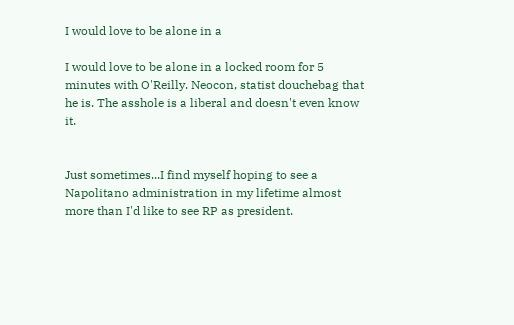I would love to be alone in a

I would love to be alone in a locked room for 5 minutes with O'Reilly. Neocon, statist douchebag that he is. The asshole is a liberal and doesn't even know it.


Just sometimes...I find myself hoping to see a Napolitano administration in my lifetime almost more than I'd like to see RP as president.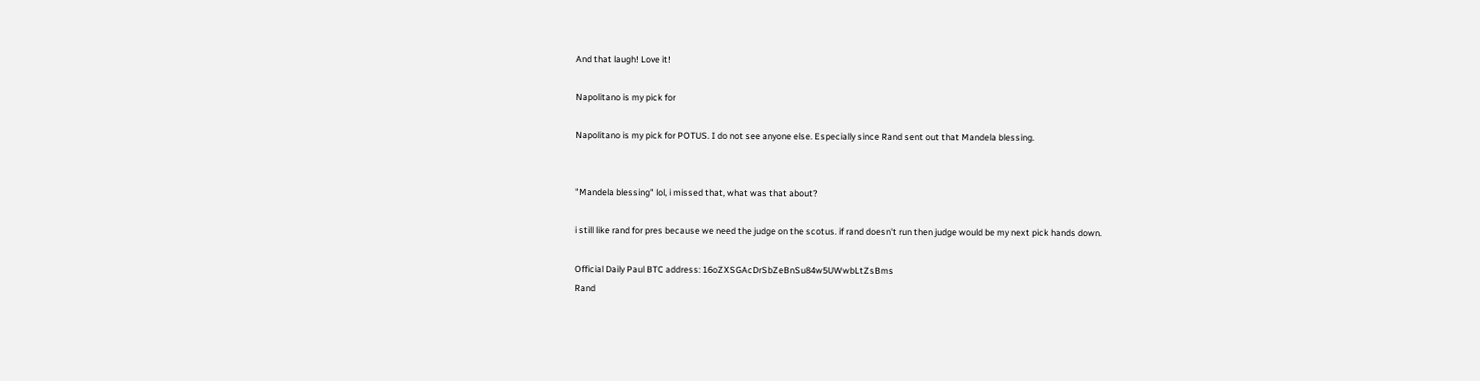And that laugh! Love it!

Napolitano is my pick for

Napolitano is my pick for POTUS. I do not see anyone else. Especially since Rand sent out that Mandela blessing.


"Mandela blessing" lol, i missed that, what was that about?

i still like rand for pres because we need the judge on the scotus. if rand doesn't run then judge would be my next pick hands down.

Official Daily Paul BTC address: 16oZXSGAcDrSbZeBnSu84w5UWwbLtZsBms
Rand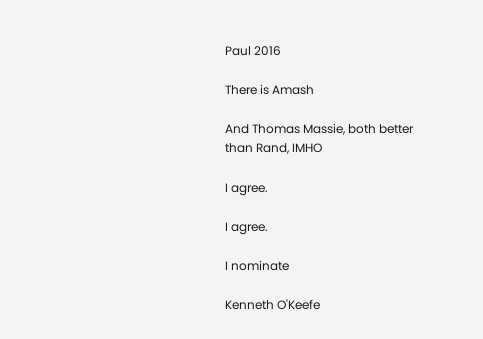Paul 2016

There is Amash

And Thomas Massie, both better than Rand, IMHO

I agree.

I agree.

I nominate

Kenneth O'Keefe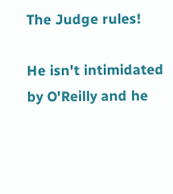The Judge rules!

He isn't intimidated by O'Reilly and he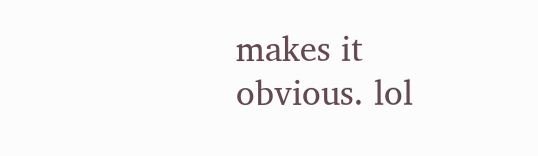makes it obvious. lol